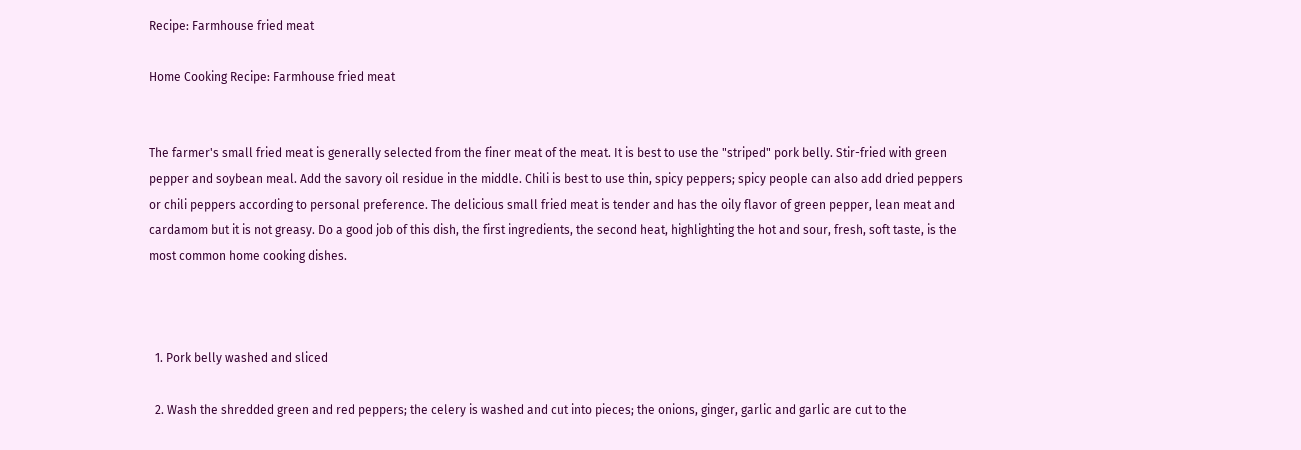Recipe: Farmhouse fried meat

Home Cooking Recipe: Farmhouse fried meat


The farmer's small fried meat is generally selected from the finer meat of the meat. It is best to use the "striped" pork belly. Stir-fried with green pepper and soybean meal. Add the savory oil residue in the middle. Chili is best to use thin, spicy peppers; spicy people can also add dried peppers or chili peppers according to personal preference. The delicious small fried meat is tender and has the oily flavor of green pepper, lean meat and cardamom but it is not greasy. Do a good job of this dish, the first ingredients, the second heat, highlighting the hot and sour, fresh, soft taste, is the most common home cooking dishes.



  1. Pork belly washed and sliced

  2. Wash the shredded green and red peppers; the celery is washed and cut into pieces; the onions, ginger, garlic and garlic are cut to the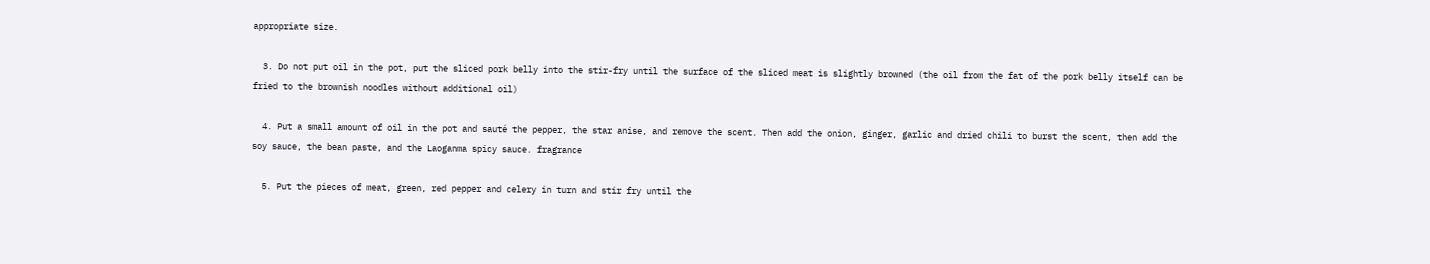appropriate size.

  3. Do not put oil in the pot, put the sliced pork belly into the stir-fry until the surface of the sliced meat is slightly browned (the oil from the fat of the pork belly itself can be fried to the brownish noodles without additional oil)

  4. Put a small amount of oil in the pot and sauté the pepper, the star anise, and remove the scent. Then add the onion, ginger, garlic and dried chili to burst the scent, then add the soy sauce, the bean paste, and the Laoganma spicy sauce. fragrance

  5. Put the pieces of meat, green, red pepper and celery in turn and stir fry until the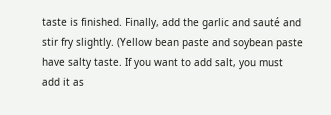taste is finished. Finally, add the garlic and sauté and stir fry slightly. (Yellow bean paste and soybean paste have salty taste. If you want to add salt, you must add it as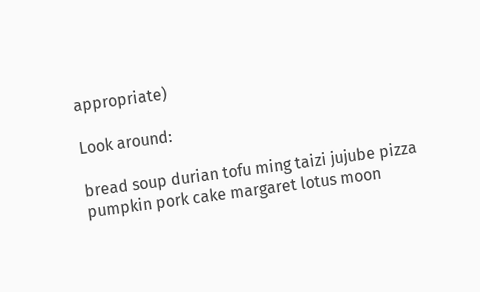appropriate)

Look around:

bread soup durian tofu ming taizi jujube pizza pumpkin pork cake margaret lotus moon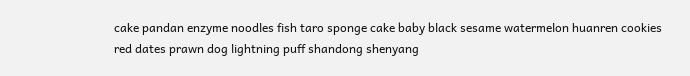cake pandan enzyme noodles fish taro sponge cake baby black sesame watermelon huanren cookies red dates prawn dog lightning puff shandong shenyang